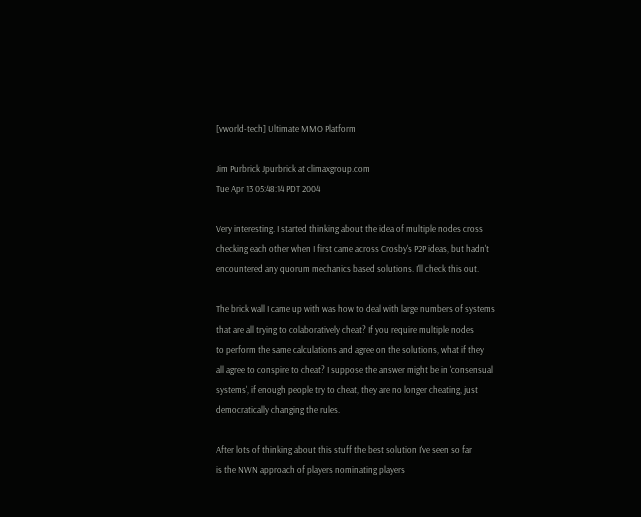[vworld-tech] Ultimate MMO Platform

Jim Purbrick Jpurbrick at climaxgroup.com
Tue Apr 13 05:48:14 PDT 2004

Very interesting. I started thinking about the idea of multiple nodes cross
checking each other when I first came across Crosby's P2P ideas, but hadn't
encountered any quorum mechanics based solutions. I'll check this out.

The brick wall I came up with was how to deal with large numbers of systems
that are all trying to colaboratively cheat? If you require multiple nodes
to perform the same calculations and agree on the solutions, what if they
all agree to conspire to cheat? I suppose the answer might be in 'consensual
systems', if enough people try to cheat, they are no longer cheating, just
democratically changing the rules.

After lots of thinking about this stuff the best solution I've seen so far
is the NWN approach of players nominating players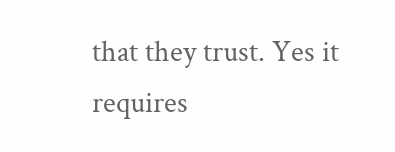that they trust. Yes it
requires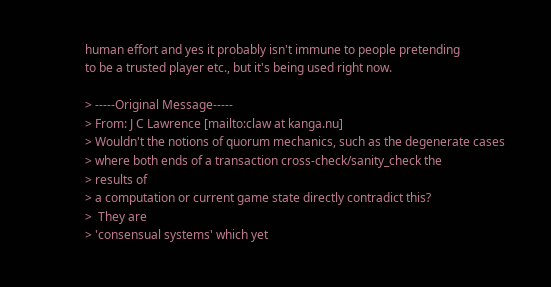human effort and yes it probably isn't immune to people pretending
to be a trusted player etc., but it's being used right now.

> -----Original Message-----
> From: J C Lawrence [mailto:claw at kanga.nu]
> Wouldn't the notions of quorum mechanics, such as the degenerate cases
> where both ends of a transaction cross-check/sanity_check the
> results of
> a computation or current game state directly contradict this?
>  They are
> 'consensual systems' which yet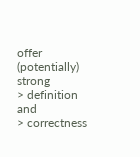offer (potentially) strong
> definition and
> correctness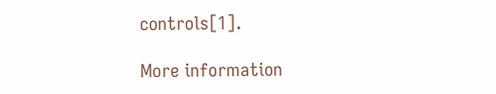controls[1].

More information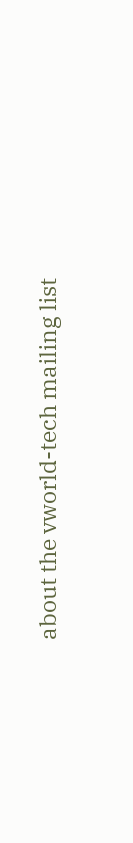about the vworld-tech mailing list